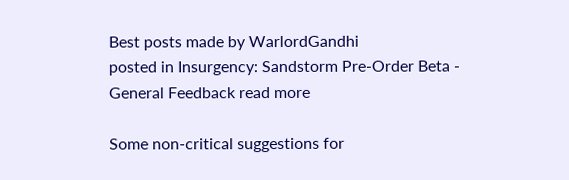Best posts made by WarlordGandhi
posted in Insurgency: Sandstorm Pre-Order Beta - General Feedback read more

Some non-critical suggestions for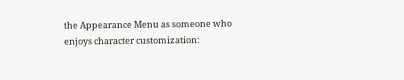the Appearance Menu as someone who enjoys character customization: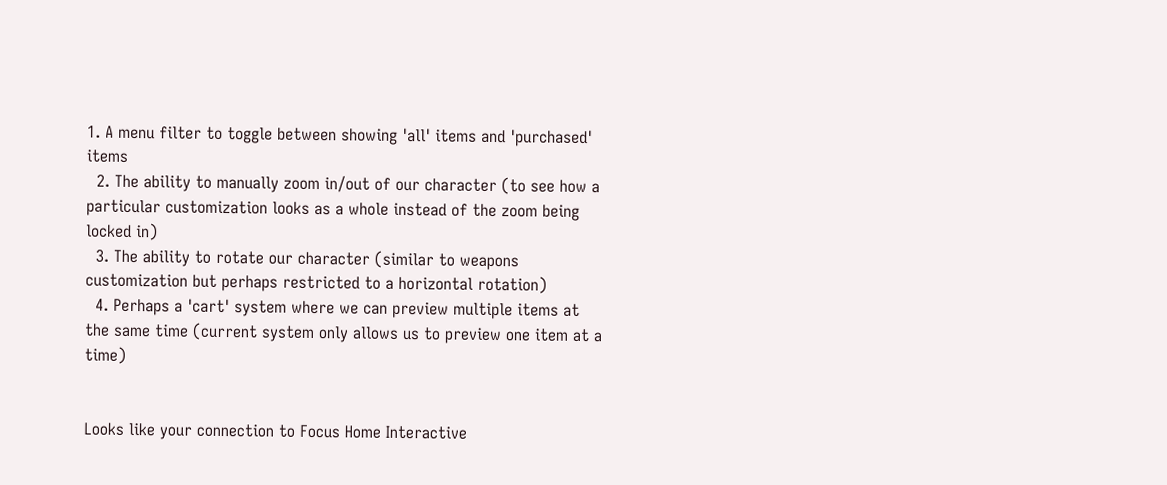1. A menu filter to toggle between showing 'all' items and 'purchased' items
  2. The ability to manually zoom in/out of our character (to see how a particular customization looks as a whole instead of the zoom being locked in)
  3. The ability to rotate our character (similar to weapons customization but perhaps restricted to a horizontal rotation)
  4. Perhaps a 'cart' system where we can preview multiple items at the same time (current system only allows us to preview one item at a time)


Looks like your connection to Focus Home Interactive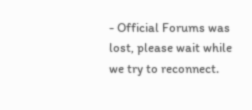- Official Forums was lost, please wait while we try to reconnect.